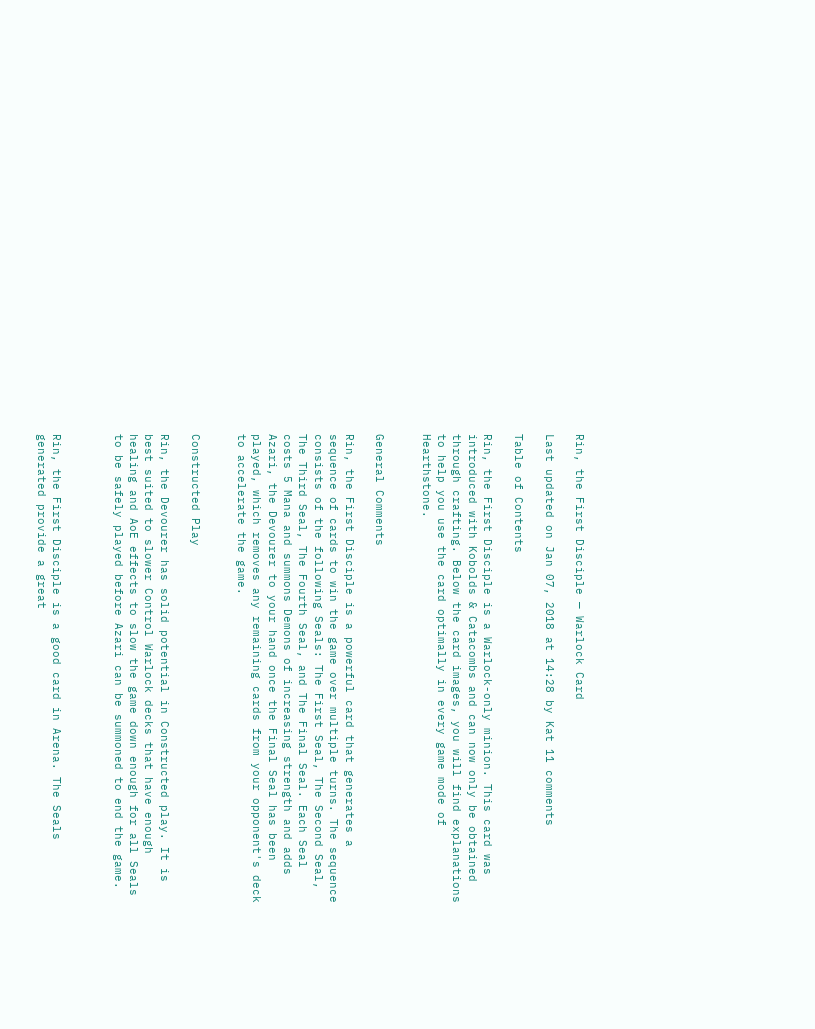Rin, the First Disciple — Warlock Card

Last updated on Jan 07, 2018 at 14:28 by Kat 11 comments

Table of Contents

Rin, the First Disciple is a Warlock-only minion. This card was introduced with Kobolds & Catacombs and can now only be obtained through crafting. Below the card images, you will find explanations to help you use the card optimally in every game mode of Hearthstone.


General Comments

Rin, the First Disciple is a powerful card that generates a sequence of cards to win the game over multiple turns. The sequence consists of the following Seals: The First Seal, The Second Seal, The Third Seal, The Fourth Seal, and The Final Seal. Each Seal costs 5 Mana and summons Demons of increasing strength and adds Azari, the Devourer to your hand once the Final Seal has been played, which removes any remaining cards from your opponent's deck to accelerate the game.


Constructed Play

Rin, the Devourer has solid potential in Constructed play. It is best suited to slower Control Warlock decks that have enough healing and AoE effects to slow the game down enough for all Seals to be safely played before Azari can be summoned to end the game.



Rin, the First Disciple is a good card in Arena. The Seals generated provide a great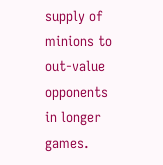supply of minions to out-value opponents in longer games.